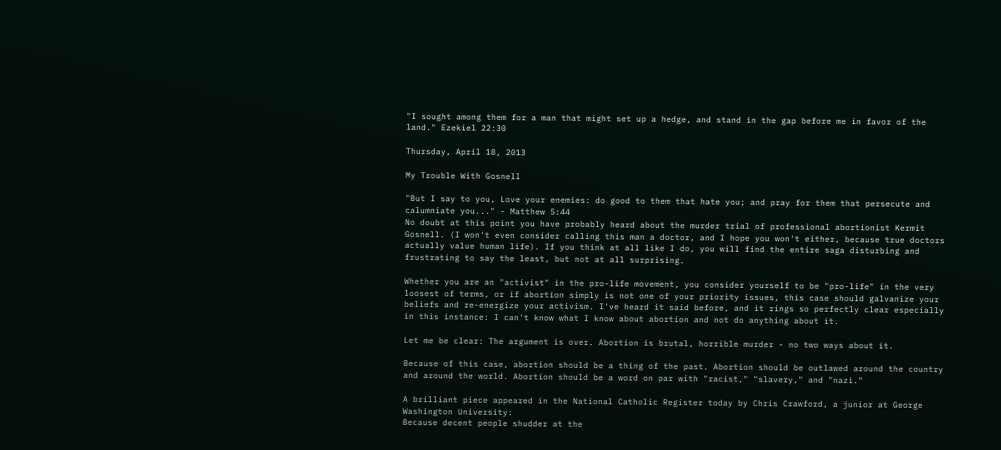"I sought among them for a man that might set up a hedge, and stand in the gap before me in favor of the land." Ezekiel 22:30

Thursday, April 18, 2013

My Trouble With Gosnell

"But I say to you, Love your enemies: do good to them that hate you; and pray for them that persecute and calumniate you..." - Matthew 5:44
No doubt at this point you have probably heard about the murder trial of professional abortionist Kermit Gosnell. (I won't even consider calling this man a doctor, and I hope you won't either, because true doctors actually value human life). If you think at all like I do, you will find the entire saga disturbing and frustrating to say the least, but not at all surprising.

Whether you are an "activist" in the pro-life movement, you consider yourself to be "pro-life" in the very loosest of terms, or if abortion simply is not one of your priority issues, this case should galvanize your beliefs and re-energize your activism. I've heard it said before, and it rings so perfectly clear especially in this instance: I can't know what I know about abortion and not do anything about it.

Let me be clear: The argument is over. Abortion is brutal, horrible murder - no two ways about it.

Because of this case, abortion should be a thing of the past. Abortion should be outlawed around the country and around the world. Abortion should be a word on par with "racist," "slavery," and "nazi."

A brilliant piece appeared in the National Catholic Register today by Chris Crawford, a junior at George Washington University:
Because decent people shudder at the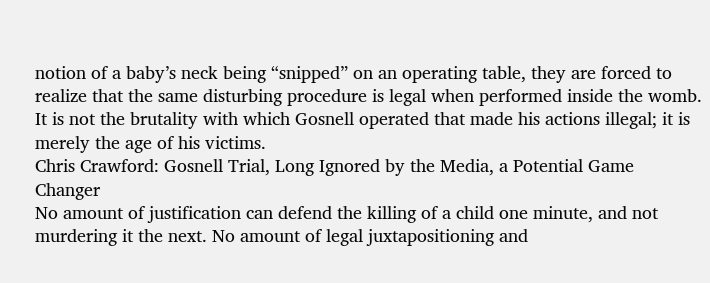notion of a baby’s neck being “snipped” on an operating table, they are forced to realize that the same disturbing procedure is legal when performed inside the womb. It is not the brutality with which Gosnell operated that made his actions illegal; it is merely the age of his victims.
Chris Crawford: Gosnell Trial, Long Ignored by the Media, a Potential Game Changer
No amount of justification can defend the killing of a child one minute, and not murdering it the next. No amount of legal juxtapositioning and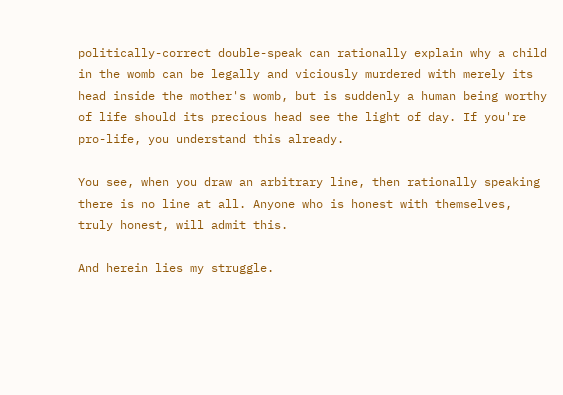politically-correct double-speak can rationally explain why a child in the womb can be legally and viciously murdered with merely its head inside the mother's womb, but is suddenly a human being worthy of life should its precious head see the light of day. If you're pro-life, you understand this already.

You see, when you draw an arbitrary line, then rationally speaking there is no line at all. Anyone who is honest with themselves, truly honest, will admit this.

And herein lies my struggle.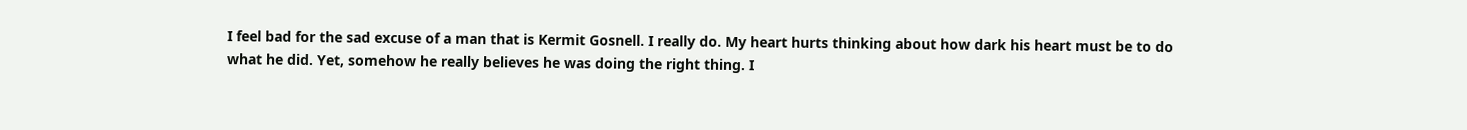I feel bad for the sad excuse of a man that is Kermit Gosnell. I really do. My heart hurts thinking about how dark his heart must be to do what he did. Yet, somehow he really believes he was doing the right thing. I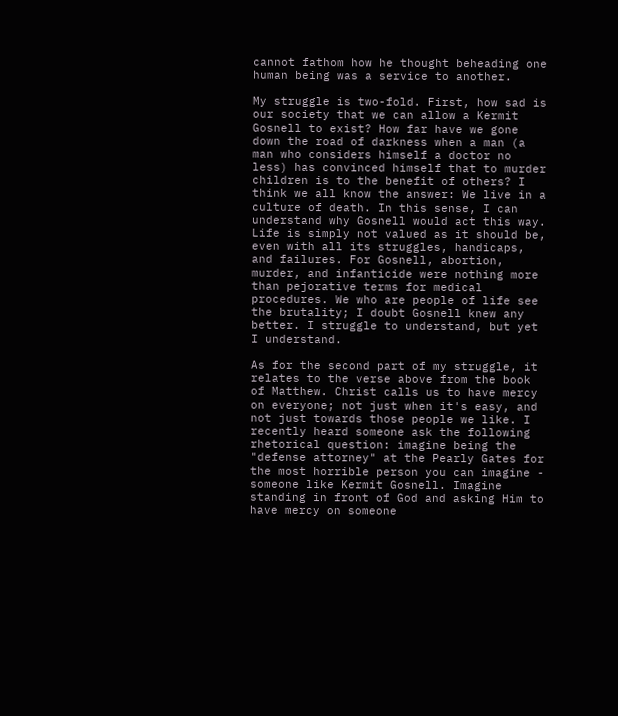cannot fathom how he thought beheading one human being was a service to another.

My struggle is two-fold. First, how sad is our society that we can allow a Kermit Gosnell to exist? How far have we gone down the road of darkness when a man (a man who considers himself a doctor no less) has convinced himself that to murder children is to the benefit of others? I think we all know the answer: We live in a culture of death. In this sense, I can understand why Gosnell would act this way. Life is simply not valued as it should be, even with all its struggles, handicaps, and failures. For Gosnell, abortion, murder, and infanticide were nothing more than pejorative terms for medical procedures. We who are people of life see the brutality; I doubt Gosnell knew any better. I struggle to understand, but yet I understand.

As for the second part of my struggle, it relates to the verse above from the book of Matthew. Christ calls us to have mercy on everyone; not just when it's easy, and not just towards those people we like. I recently heard someone ask the following rhetorical question: imagine being the "defense attorney" at the Pearly Gates for the most horrible person you can imagine - someone like Kermit Gosnell. Imagine standing in front of God and asking Him to have mercy on someone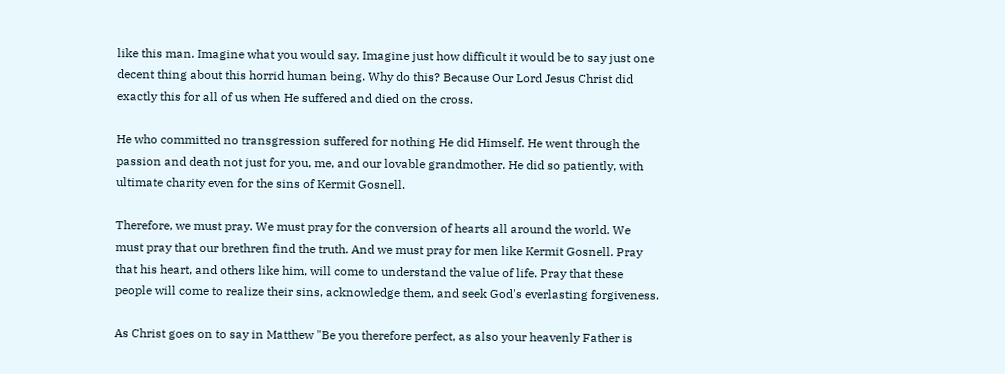like this man. Imagine what you would say. Imagine just how difficult it would be to say just one decent thing about this horrid human being. Why do this? Because Our Lord Jesus Christ did exactly this for all of us when He suffered and died on the cross.

He who committed no transgression suffered for nothing He did Himself. He went through the passion and death not just for you, me, and our lovable grandmother. He did so patiently, with ultimate charity even for the sins of Kermit Gosnell.

Therefore, we must pray. We must pray for the conversion of hearts all around the world. We must pray that our brethren find the truth. And we must pray for men like Kermit Gosnell. Pray that his heart, and others like him, will come to understand the value of life. Pray that these people will come to realize their sins, acknowledge them, and seek God's everlasting forgiveness.

As Christ goes on to say in Matthew "Be you therefore perfect, as also your heavenly Father is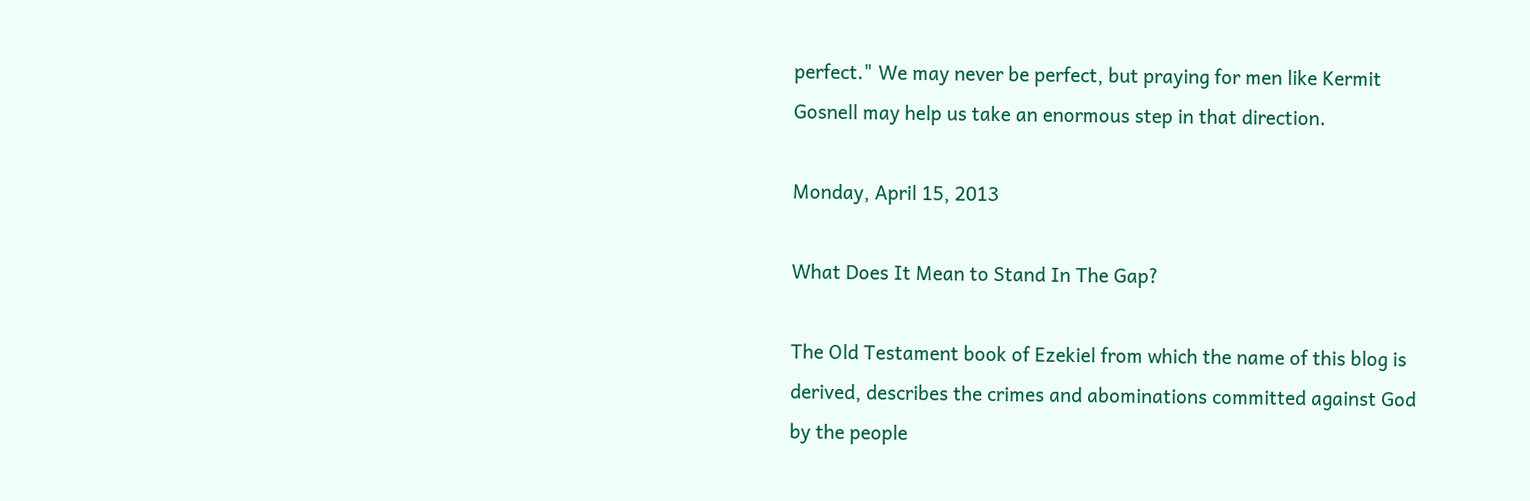perfect." We may never be perfect, but praying for men like Kermit Gosnell may help us take an enormous step in that direction.

Monday, April 15, 2013

What Does It Mean to Stand In The Gap?

The Old Testament book of Ezekiel from which the name of this blog is derived, describes the crimes and abominations committed against God by the people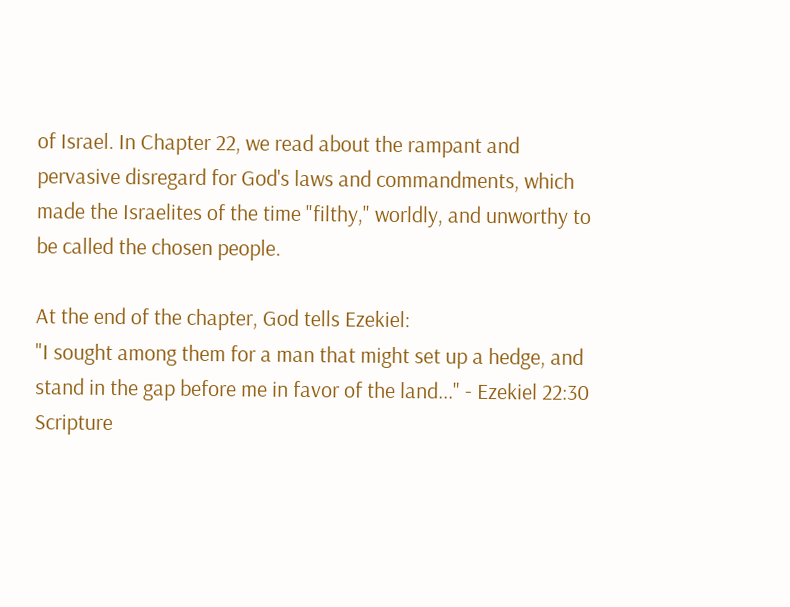of Israel. In Chapter 22, we read about the rampant and pervasive disregard for God's laws and commandments, which made the Israelites of the time "filthy," worldly, and unworthy to be called the chosen people.

At the end of the chapter, God tells Ezekiel:
"I sought among them for a man that might set up a hedge, and stand in the gap before me in favor of the land..." - Ezekiel 22:30
Scripture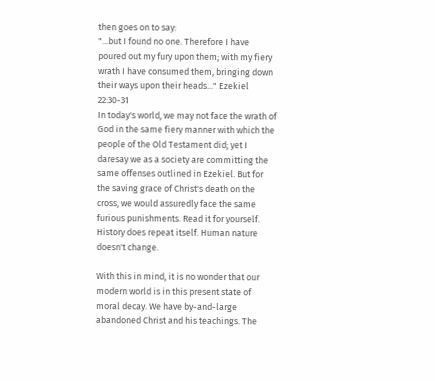then goes on to say:
"...but I found no one. Therefore I have poured out my fury upon them; with my fiery wrath I have consumed them, bringing down their ways upon their heads..." Ezekiel 22:30-31
In today's world, we may not face the wrath of God in the same fiery manner with which the people of the Old Testament did; yet I daresay we as a society are committing the same offenses outlined in Ezekiel. But for the saving grace of Christ's death on the cross, we would assuredly face the same furious punishments. Read it for yourself. History does repeat itself. Human nature doesn't change.

With this in mind, it is no wonder that our modern world is in this present state of moral decay. We have by-and-large abandoned Christ and his teachings. The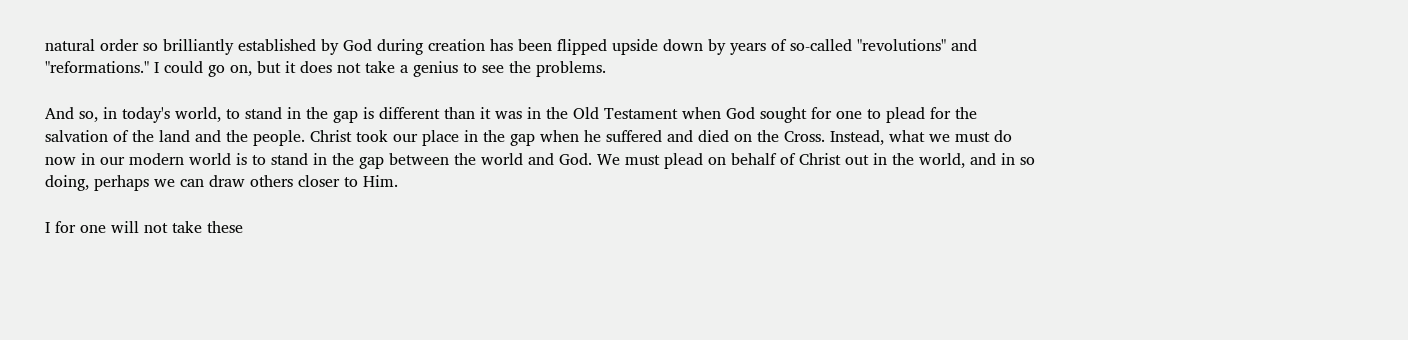natural order so brilliantly established by God during creation has been flipped upside down by years of so-called "revolutions" and "reformations." I could go on, but it does not take a genius to see the problems.

And so, in today's world, to stand in the gap is different than it was in the Old Testament when God sought for one to plead for the salvation of the land and the people. Christ took our place in the gap when he suffered and died on the Cross. Instead, what we must do now in our modern world is to stand in the gap between the world and God. We must plead on behalf of Christ out in the world, and in so doing, perhaps we can draw others closer to Him.

I for one will not take these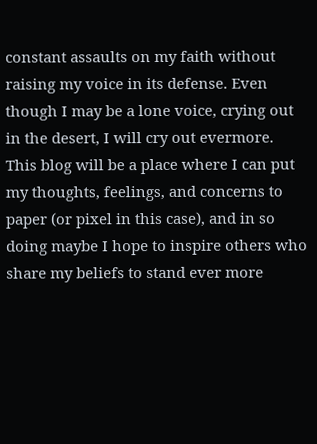constant assaults on my faith without raising my voice in its defense. Even though I may be a lone voice, crying out in the desert, I will cry out evermore. This blog will be a place where I can put my thoughts, feelings, and concerns to paper (or pixel in this case), and in so doing maybe I hope to inspire others who share my beliefs to stand ever more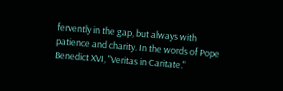fervently in the gap, but always with patience and charity. In the words of Pope Benedict XVI, "Veritas in Caritate."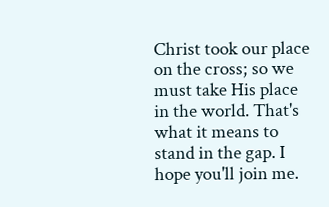Christ took our place on the cross; so we must take His place in the world. That's what it means to stand in the gap. I hope you'll join me.